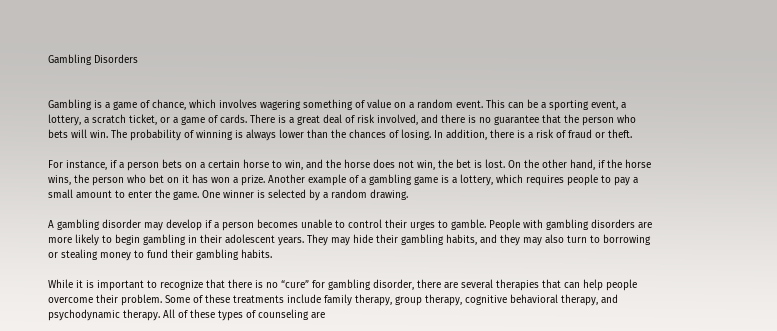Gambling Disorders


Gambling is a game of chance, which involves wagering something of value on a random event. This can be a sporting event, a lottery, a scratch ticket, or a game of cards. There is a great deal of risk involved, and there is no guarantee that the person who bets will win. The probability of winning is always lower than the chances of losing. In addition, there is a risk of fraud or theft.

For instance, if a person bets on a certain horse to win, and the horse does not win, the bet is lost. On the other hand, if the horse wins, the person who bet on it has won a prize. Another example of a gambling game is a lottery, which requires people to pay a small amount to enter the game. One winner is selected by a random drawing.

A gambling disorder may develop if a person becomes unable to control their urges to gamble. People with gambling disorders are more likely to begin gambling in their adolescent years. They may hide their gambling habits, and they may also turn to borrowing or stealing money to fund their gambling habits.

While it is important to recognize that there is no “cure” for gambling disorder, there are several therapies that can help people overcome their problem. Some of these treatments include family therapy, group therapy, cognitive behavioral therapy, and psychodynamic therapy. All of these types of counseling are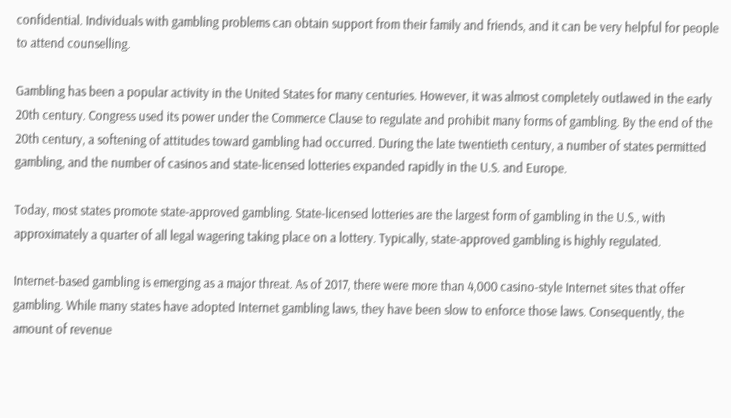confidential. Individuals with gambling problems can obtain support from their family and friends, and it can be very helpful for people to attend counselling.

Gambling has been a popular activity in the United States for many centuries. However, it was almost completely outlawed in the early 20th century. Congress used its power under the Commerce Clause to regulate and prohibit many forms of gambling. By the end of the 20th century, a softening of attitudes toward gambling had occurred. During the late twentieth century, a number of states permitted gambling, and the number of casinos and state-licensed lotteries expanded rapidly in the U.S. and Europe.

Today, most states promote state-approved gambling. State-licensed lotteries are the largest form of gambling in the U.S., with approximately a quarter of all legal wagering taking place on a lottery. Typically, state-approved gambling is highly regulated.

Internet-based gambling is emerging as a major threat. As of 2017, there were more than 4,000 casino-style Internet sites that offer gambling. While many states have adopted Internet gambling laws, they have been slow to enforce those laws. Consequently, the amount of revenue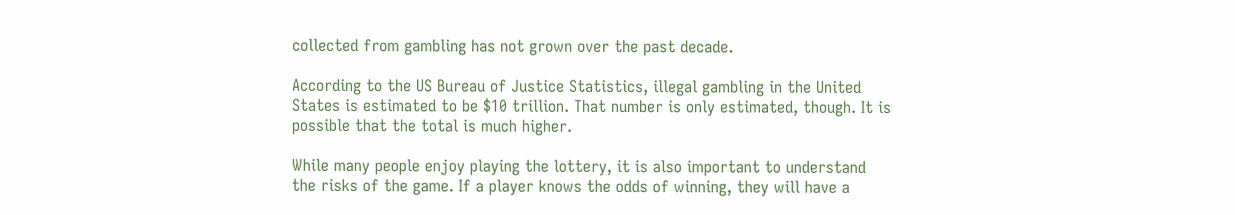collected from gambling has not grown over the past decade.

According to the US Bureau of Justice Statistics, illegal gambling in the United States is estimated to be $10 trillion. That number is only estimated, though. It is possible that the total is much higher.

While many people enjoy playing the lottery, it is also important to understand the risks of the game. If a player knows the odds of winning, they will have a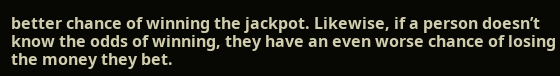better chance of winning the jackpot. Likewise, if a person doesn’t know the odds of winning, they have an even worse chance of losing the money they bet.